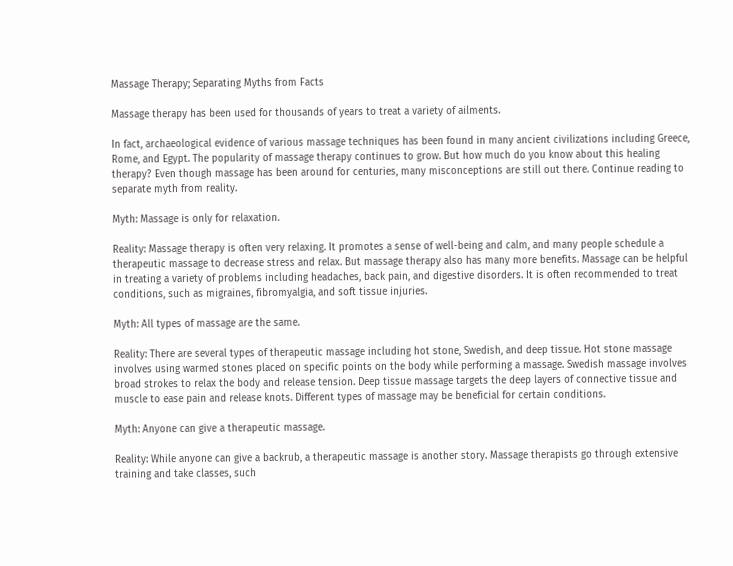Massage Therapy; Separating Myths from Facts

Massage therapy has been used for thousands of years to treat a variety of ailments.

In fact, archaeological evidence of various massage techniques has been found in many ancient civilizations including Greece, Rome, and Egypt. The popularity of massage therapy continues to grow. But how much do you know about this healing therapy? Even though massage has been around for centuries, many misconceptions are still out there. Continue reading to separate myth from reality.

Myth: Massage is only for relaxation.

Reality: Massage therapy is often very relaxing. It promotes a sense of well-being and calm, and many people schedule a therapeutic massage to decrease stress and relax. But massage therapy also has many more benefits. Massage can be helpful in treating a variety of problems including headaches, back pain, and digestive disorders. It is often recommended to treat conditions, such as migraines, fibromyalgia, and soft tissue injuries.

Myth: All types of massage are the same.

Reality: There are several types of therapeutic massage including hot stone, Swedish, and deep tissue. Hot stone massage involves using warmed stones placed on specific points on the body while performing a massage. Swedish massage involves broad strokes to relax the body and release tension. Deep tissue massage targets the deep layers of connective tissue and muscle to ease pain and release knots. Different types of massage may be beneficial for certain conditions.

Myth: Anyone can give a therapeutic massage.

Reality: While anyone can give a backrub, a therapeutic massage is another story. Massage therapists go through extensive training and take classes, such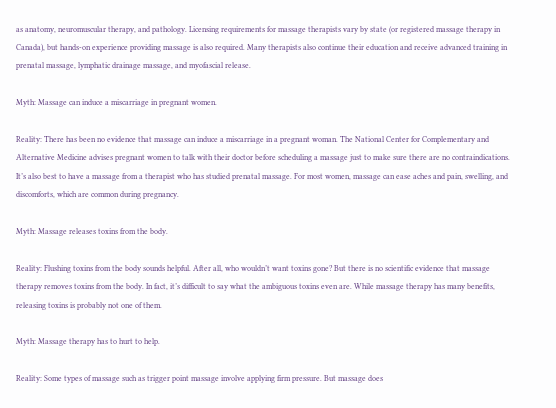as anatomy, neuromuscular therapy, and pathology. Licensing requirements for massage therapists vary by state (or registered massage therapy in Canada), but hands-on experience providing massage is also required. Many therapists also continue their education and receive advanced training in prenatal massage, lymphatic drainage massage, and myofascial release.

Myth: Massage can induce a miscarriage in pregnant women.

Reality: There has been no evidence that massage can induce a miscarriage in a pregnant woman. The National Center for Complementary and Alternative Medicine advises pregnant women to talk with their doctor before scheduling a massage just to make sure there are no contraindications. It’s also best to have a massage from a therapist who has studied prenatal massage. For most women, massage can ease aches and pain, swelling, and discomforts, which are common during pregnancy.

Myth: Massage releases toxins from the body.

Reality: Flushing toxins from the body sounds helpful. After all, who wouldn’t want toxins gone? But there is no scientific evidence that massage therapy removes toxins from the body. In fact, it’s difficult to say what the ambiguous toxins even are. While massage therapy has many benefits, releasing toxins is probably not one of them.

Myth: Massage therapy has to hurt to help.

Reality: Some types of massage such as trigger point massage involve applying firm pressure. But massage does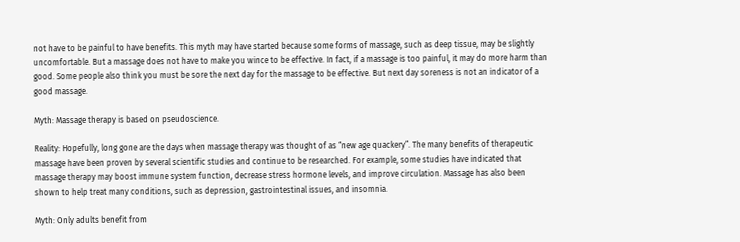not have to be painful to have benefits. This myth may have started because some forms of massage, such as deep tissue, may be slightly uncomfortable. But a massage does not have to make you wince to be effective. In fact, if a massage is too painful, it may do more harm than good. Some people also think you must be sore the next day for the massage to be effective. But next day soreness is not an indicator of a good massage.

Myth: Massage therapy is based on pseudoscience.

Reality: Hopefully, long gone are the days when massage therapy was thought of as “new age quackery”. The many benefits of therapeutic massage have been proven by several scientific studies and continue to be researched. For example, some studies have indicated that massage therapy may boost immune system function, decrease stress hormone levels, and improve circulation. Massage has also been shown to help treat many conditions, such as depression, gastrointestinal issues, and insomnia.

Myth: Only adults benefit from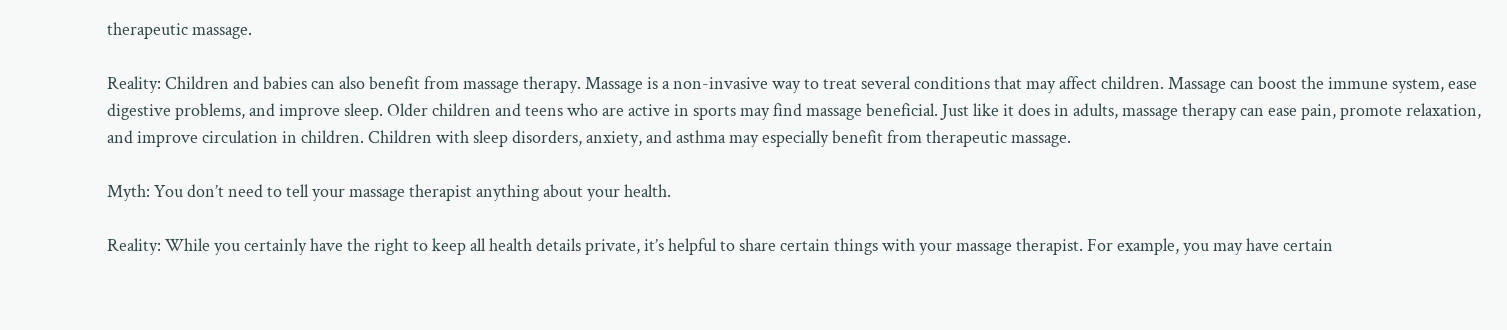therapeutic massage.

Reality: Children and babies can also benefit from massage therapy. Massage is a non-invasive way to treat several conditions that may affect children. Massage can boost the immune system, ease digestive problems, and improve sleep. Older children and teens who are active in sports may find massage beneficial. Just like it does in adults, massage therapy can ease pain, promote relaxation, and improve circulation in children. Children with sleep disorders, anxiety, and asthma may especially benefit from therapeutic massage.

Myth: You don’t need to tell your massage therapist anything about your health.

Reality: While you certainly have the right to keep all health details private, it’s helpful to share certain things with your massage therapist. For example, you may have certain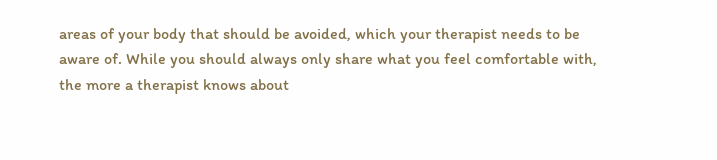areas of your body that should be avoided, which your therapist needs to be aware of. While you should always only share what you feel comfortable with, the more a therapist knows about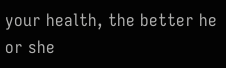your health, the better he or she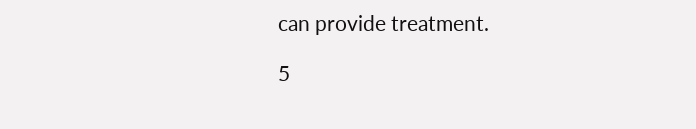can provide treatment.

5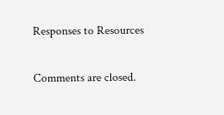Responses to Resources

Comments are closed.